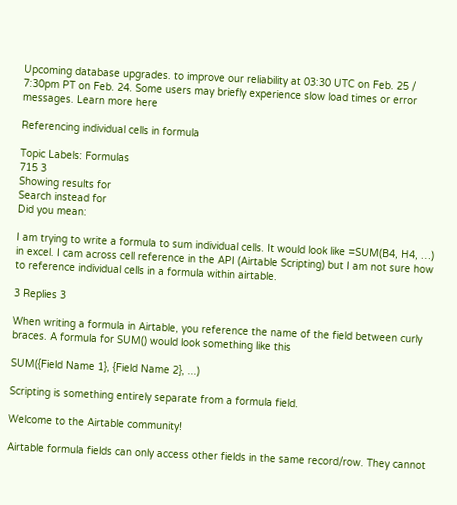Upcoming database upgrades. to improve our reliability at 03:30 UTC on Feb. 25 / 7:30pm PT on Feb. 24. Some users may briefly experience slow load times or error messages. Learn more here

Referencing individual cells in formula

Topic Labels: Formulas
715 3
Showing results for
Search instead for
Did you mean:

I am trying to write a formula to sum individual cells. It would look like =SUM(B4, H4, …) in excel. I cam across cell reference in the API (Airtable Scripting) but I am not sure how to reference individual cells in a formula within airtable.

3 Replies 3

When writing a formula in Airtable, you reference the name of the field between curly braces. A formula for SUM() would look something like this

SUM({Field Name 1}, {Field Name 2}, ...)

Scripting is something entirely separate from a formula field.

Welcome to the Airtable community!

Airtable formula fields can only access other fields in the same record/row. They cannot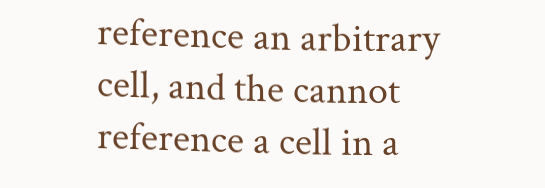reference an arbitrary cell, and the cannot reference a cell in a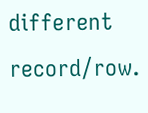different record/row.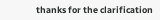thanks for the clarification